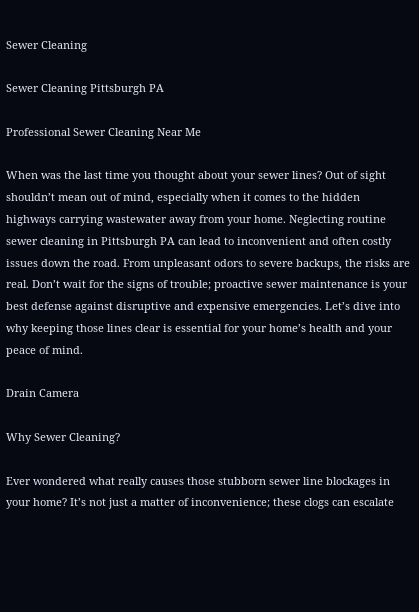Sewer Cleaning

Sewer Cleaning Pittsburgh PA

Professional Sewer Cleaning Near Me

When was the last time you thought about your sewer lines? Out of sight shouldn’t mean out of mind, especially when it comes to the hidden highways carrying wastewater away from your home. Neglecting routine sewer cleaning in Pittsburgh PA can lead to inconvenient and often costly issues down the road. From unpleasant odors to severe backups, the risks are real. Don’t wait for the signs of trouble; proactive sewer maintenance is your best defense against disruptive and expensive emergencies. Let’s dive into why keeping those lines clear is essential for your home’s health and your peace of mind.

Drain Camera

Why Sewer Cleaning?

Ever wondered what really causes those stubborn sewer line blockages in your home? It’s not just a matter of inconvenience; these clogs can escalate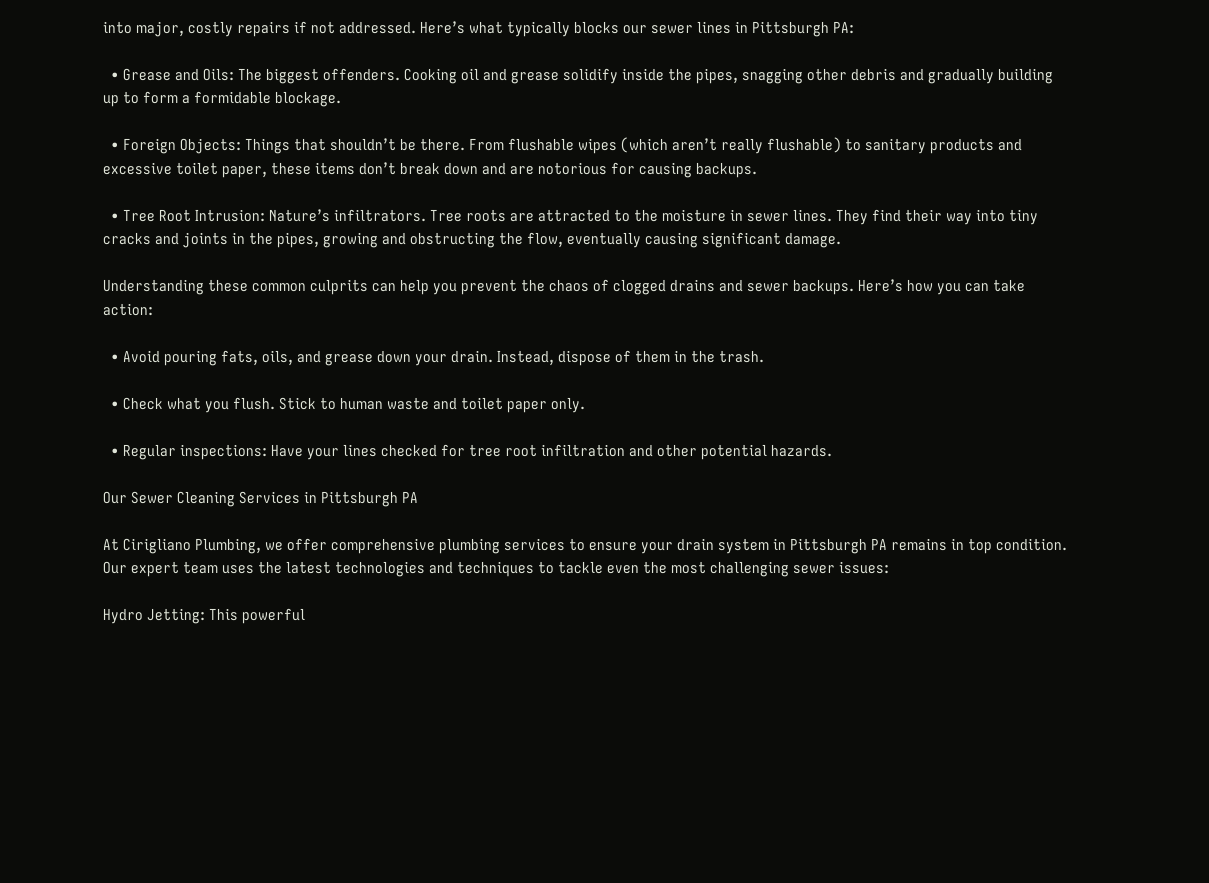into major, costly repairs if not addressed. Here’s what typically blocks our sewer lines in Pittsburgh PA:

  • Grease and Oils: The biggest offenders. Cooking oil and grease solidify inside the pipes, snagging other debris and gradually building up to form a formidable blockage.

  • Foreign Objects: Things that shouldn’t be there. From flushable wipes (which aren’t really flushable) to sanitary products and excessive toilet paper, these items don’t break down and are notorious for causing backups.

  • Tree Root Intrusion: Nature’s infiltrators. Tree roots are attracted to the moisture in sewer lines. They find their way into tiny cracks and joints in the pipes, growing and obstructing the flow, eventually causing significant damage.

Understanding these common culprits can help you prevent the chaos of clogged drains and sewer backups. Here’s how you can take action:

  • Avoid pouring fats, oils, and grease down your drain. Instead, dispose of them in the trash.

  • Check what you flush. Stick to human waste and toilet paper only.

  • Regular inspections: Have your lines checked for tree root infiltration and other potential hazards.

Our Sewer Cleaning Services in Pittsburgh PA

At Cirigliano Plumbing, we offer comprehensive plumbing services to ensure your drain system in Pittsburgh PA remains in top condition. Our expert team uses the latest technologies and techniques to tackle even the most challenging sewer issues:

Hydro Jetting: This powerful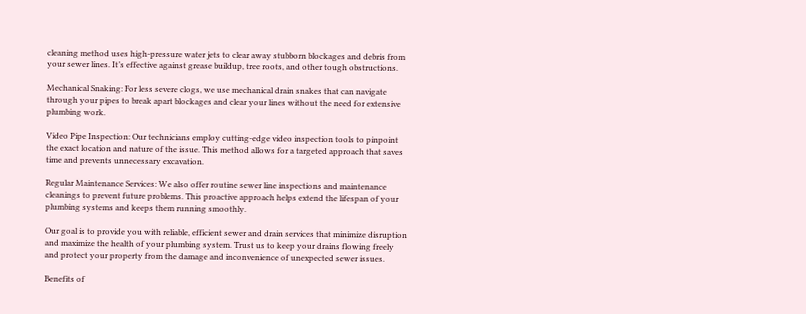cleaning method uses high-pressure water jets to clear away stubborn blockages and debris from your sewer lines. It’s effective against grease buildup, tree roots, and other tough obstructions.

Mechanical Snaking: For less severe clogs, we use mechanical drain snakes that can navigate through your pipes to break apart blockages and clear your lines without the need for extensive plumbing work.

Video Pipe Inspection: Our technicians employ cutting-edge video inspection tools to pinpoint the exact location and nature of the issue. This method allows for a targeted approach that saves time and prevents unnecessary excavation.

Regular Maintenance Services: We also offer routine sewer line inspections and maintenance cleanings to prevent future problems. This proactive approach helps extend the lifespan of your plumbing systems and keeps them running smoothly.

Our goal is to provide you with reliable, efficient sewer and drain services that minimize disruption and maximize the health of your plumbing system. Trust us to keep your drains flowing freely and protect your property from the damage and inconvenience of unexpected sewer issues.

Benefits of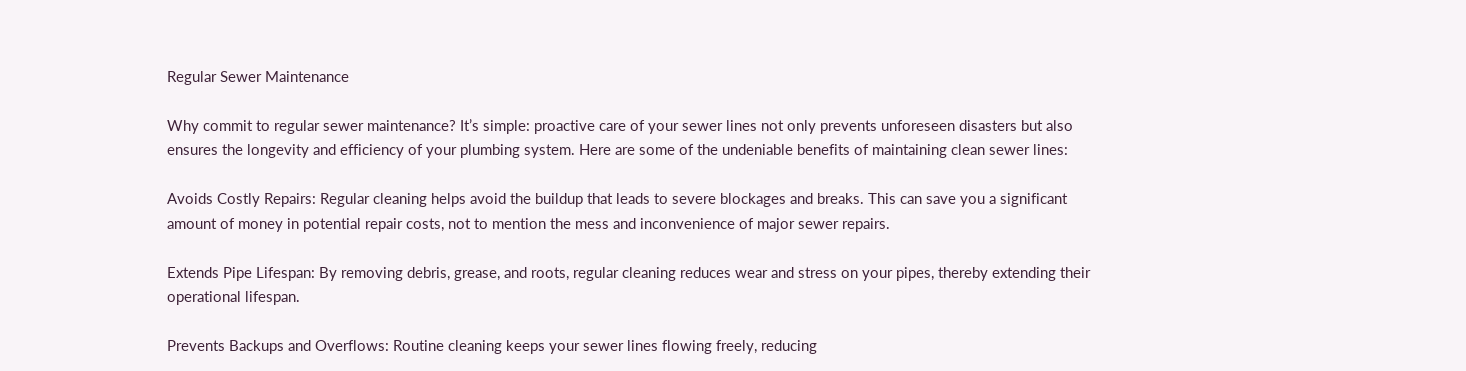Regular Sewer Maintenance

Why commit to regular sewer maintenance? It’s simple: proactive care of your sewer lines not only prevents unforeseen disasters but also ensures the longevity and efficiency of your plumbing system. Here are some of the undeniable benefits of maintaining clean sewer lines:

Avoids Costly Repairs: Regular cleaning helps avoid the buildup that leads to severe blockages and breaks. This can save you a significant amount of money in potential repair costs, not to mention the mess and inconvenience of major sewer repairs.

Extends Pipe Lifespan: By removing debris, grease, and roots, regular cleaning reduces wear and stress on your pipes, thereby extending their operational lifespan.

Prevents Backups and Overflows: Routine cleaning keeps your sewer lines flowing freely, reducing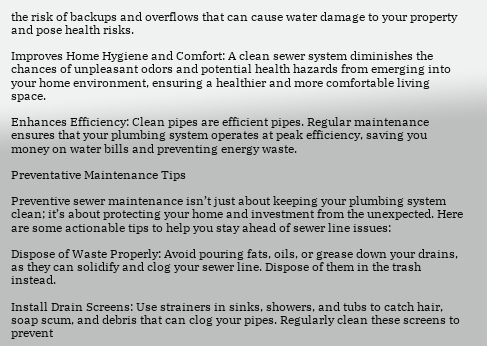the risk of backups and overflows that can cause water damage to your property and pose health risks.

Improves Home Hygiene and Comfort: A clean sewer system diminishes the chances of unpleasant odors and potential health hazards from emerging into your home environment, ensuring a healthier and more comfortable living space.

Enhances Efficiency: Clean pipes are efficient pipes. Regular maintenance ensures that your plumbing system operates at peak efficiency, saving you money on water bills and preventing energy waste.

Preventative Maintenance Tips

Preventive sewer maintenance isn’t just about keeping your plumbing system clean; it’s about protecting your home and investment from the unexpected. Here are some actionable tips to help you stay ahead of sewer line issues:

Dispose of Waste Properly: Avoid pouring fats, oils, or grease down your drains, as they can solidify and clog your sewer line. Dispose of them in the trash instead.

Install Drain Screens: Use strainers in sinks, showers, and tubs to catch hair, soap scum, and debris that can clog your pipes. Regularly clean these screens to prevent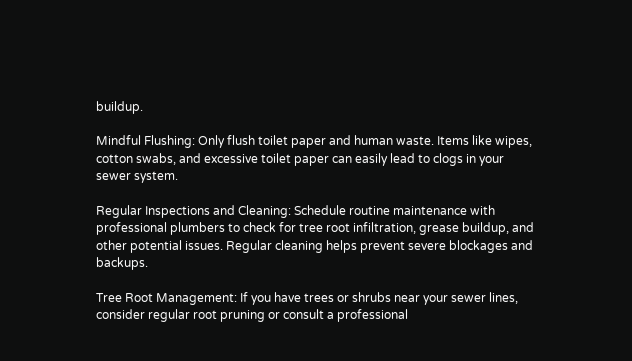buildup.

Mindful Flushing: Only flush toilet paper and human waste. Items like wipes, cotton swabs, and excessive toilet paper can easily lead to clogs in your sewer system.

Regular Inspections and Cleaning: Schedule routine maintenance with professional plumbers to check for tree root infiltration, grease buildup, and other potential issues. Regular cleaning helps prevent severe blockages and backups.

Tree Root Management: If you have trees or shrubs near your sewer lines, consider regular root pruning or consult a professional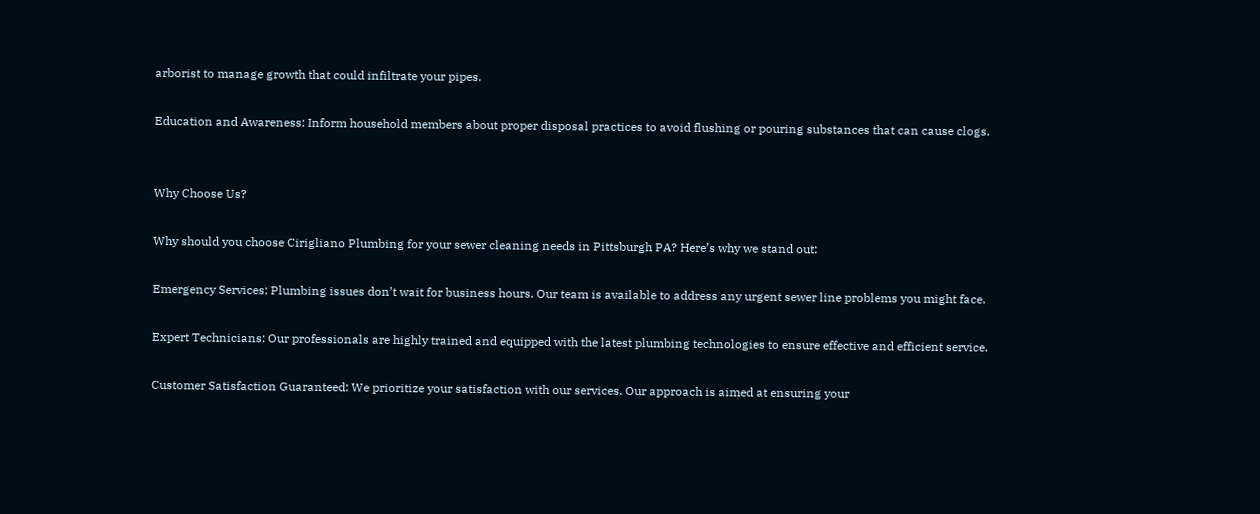arborist to manage growth that could infiltrate your pipes.

Education and Awareness: Inform household members about proper disposal practices to avoid flushing or pouring substances that can cause clogs.


Why Choose Us?

Why should you choose Cirigliano Plumbing for your sewer cleaning needs in Pittsburgh PA? Here’s why we stand out:

Emergency Services: Plumbing issues don’t wait for business hours. Our team is available to address any urgent sewer line problems you might face.

Expert Technicians: Our professionals are highly trained and equipped with the latest plumbing technologies to ensure effective and efficient service.

Customer Satisfaction Guaranteed: We prioritize your satisfaction with our services. Our approach is aimed at ensuring your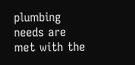plumbing needs are met with the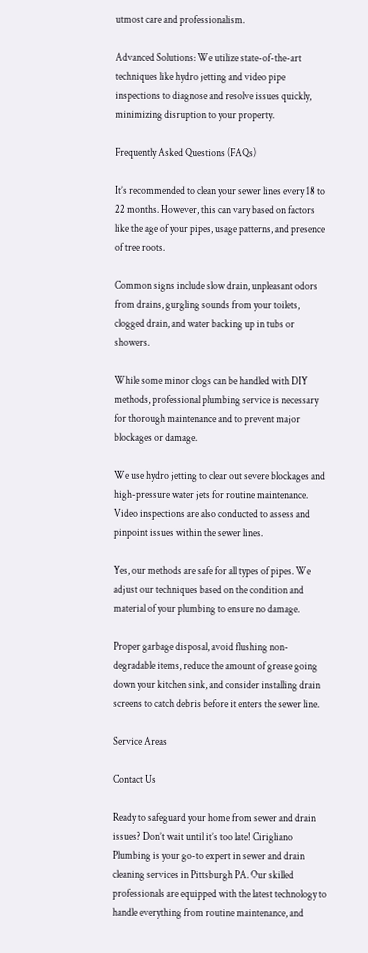utmost care and professionalism.

Advanced Solutions: We utilize state-of-the-art techniques like hydro jetting and video pipe inspections to diagnose and resolve issues quickly, minimizing disruption to your property.

Frequently Asked Questions (FAQs)

It’s recommended to clean your sewer lines every 18 to 22 months. However, this can vary based on factors like the age of your pipes, usage patterns, and presence of tree roots.

Common signs include slow drain, unpleasant odors from drains, gurgling sounds from your toilets, clogged drain, and water backing up in tubs or showers.

While some minor clogs can be handled with DIY methods, professional plumbing service is necessary for thorough maintenance and to prevent major blockages or damage.

We use hydro jetting to clear out severe blockages and high-pressure water jets for routine maintenance. Video inspections are also conducted to assess and pinpoint issues within the sewer lines.

Yes, our methods are safe for all types of pipes. We adjust our techniques based on the condition and material of your plumbing to ensure no damage.

Proper garbage disposal, avoid flushing non-degradable items, reduce the amount of grease going down your kitchen sink, and consider installing drain screens to catch debris before it enters the sewer line.

Service Areas

Contact Us

Ready to safeguard your home from sewer and drain issues? Don’t wait until it’s too late! Cirigliano Plumbing is your go-to expert in sewer and drain cleaning services in Pittsburgh PA. Our skilled professionals are equipped with the latest technology to handle everything from routine maintenance, and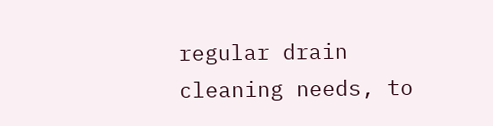regular drain cleaning needs, to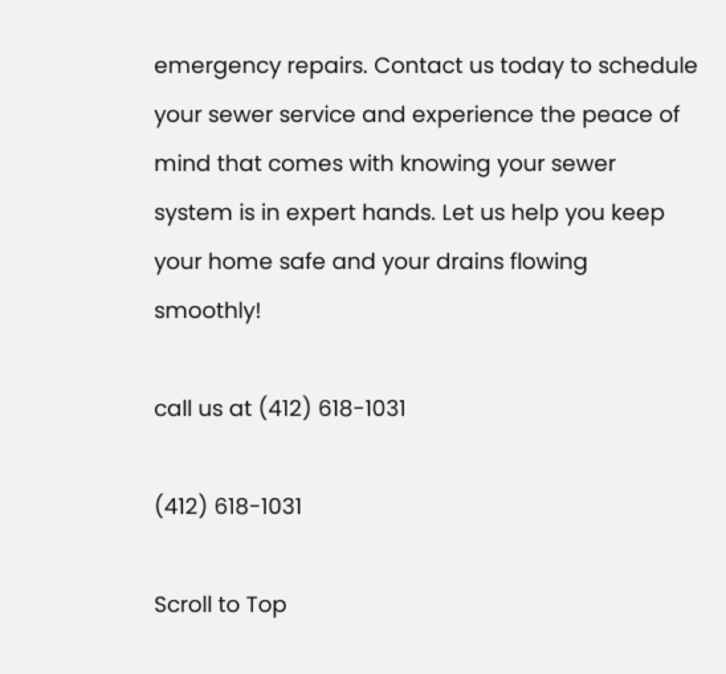emergency repairs. Contact us today to schedule your sewer service and experience the peace of mind that comes with knowing your sewer system is in expert hands. Let us help you keep your home safe and your drains flowing smoothly!

call us at (412) 618-1031

(412) 618-1031

Scroll to Top